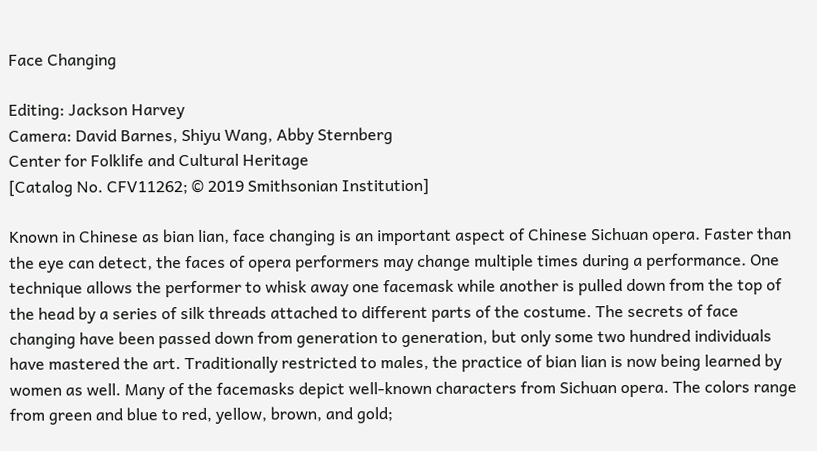Face Changing

Editing: Jackson Harvey
Camera: David Barnes, Shiyu Wang, Abby Sternberg
Center for Folklife and Cultural Heritage
[Catalog No. CFV11262; © 2019 Smithsonian Institution]

Known in Chinese as bian lian, face changing is an important aspect of Chinese Sichuan opera. Faster than the eye can detect, the faces of opera performers may change multiple times during a performance. One technique allows the performer to whisk away one facemask while another is pulled down from the top of the head by a series of silk threads attached to different parts of the costume. The secrets of face changing have been passed down from generation to generation, but only some two hundred individuals have mastered the art. Traditionally restricted to males, the practice of bian lian is now being learned by women as well. Many of the facemasks depict well-known characters from Sichuan opera. The colors range from green and blue to red, yellow, brown, and gold;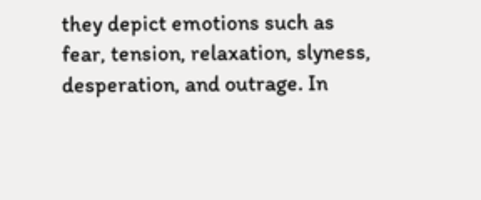they depict emotions such as fear, tension, relaxation, slyness, desperation, and outrage. In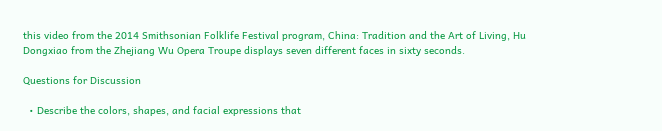this video from the 2014 Smithsonian Folklife Festival program, China: Tradition and the Art of Living, Hu Dongxiao from the Zhejiang Wu Opera Troupe displays seven different faces in sixty seconds.

Questions for Discussion

  • Describe the colors, shapes, and facial expressions that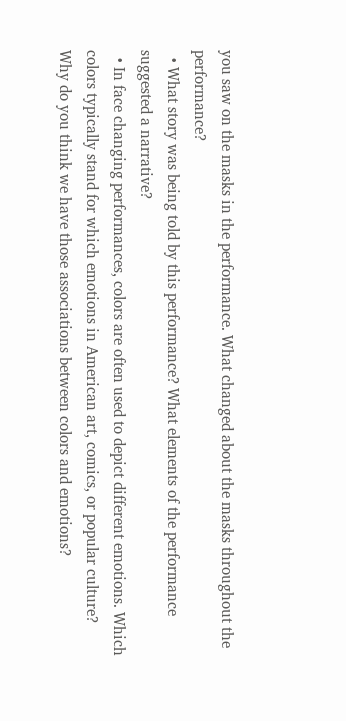you saw on the masks in the performance. What changed about the masks throughout the performance?
  • What story was being told by this performance? What elements of the performance suggested a narrative?
  • In face changing performances, colors are often used to depict different emotions. Which colors typically stand for which emotions in American art, comics, or popular culture? Why do you think we have those associations between colors and emotions?